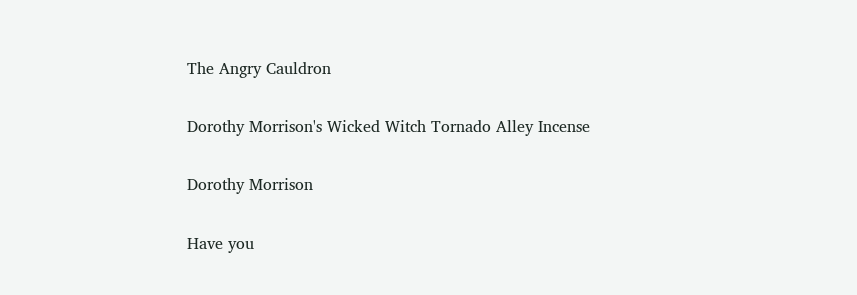The Angry Cauldron

Dorothy Morrison's Wicked Witch Tornado Alley Incense

Dorothy Morrison

Have you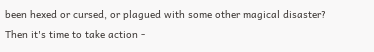been hexed or cursed, or plagued with some other magical disaster? Then it's time to take action -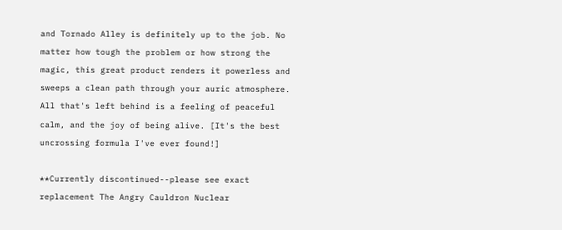and Tornado Alley is definitely up to the job. No matter how tough the problem or how strong the magic, this great product renders it powerless and sweeps a clean path through your auric atmosphere. All that's left behind is a feeling of peaceful calm, and the joy of being alive. [It's the best uncrossing formula I've ever found!]

**Currently discontinued--please see exact replacement The Angry Cauldron Nuclear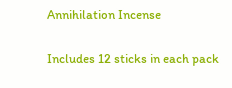Annihilation Incense

Includes 12 sticks in each pack